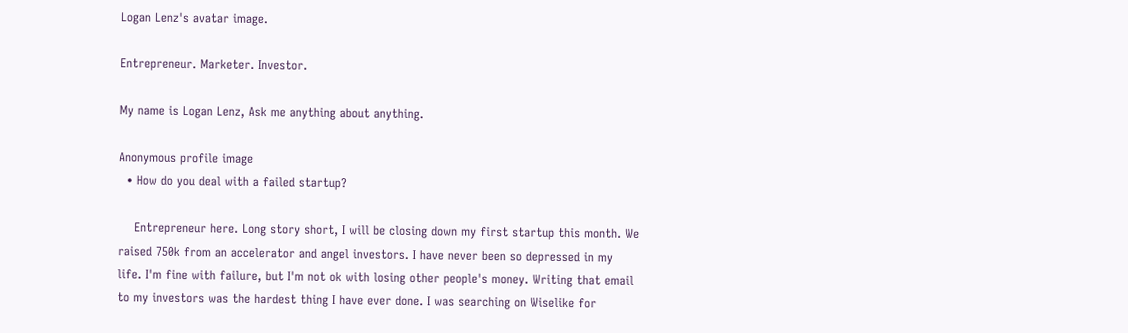Logan Lenz's avatar image.

Entrepreneur. Marketer. Investor.

My name is Logan Lenz, Ask me anything about anything.

Anonymous profile image
  • How do you deal with a failed startup?

    Entrepreneur here. Long story short, I will be closing down my first startup this month. We raised 750k from an accelerator and angel investors. I have never been so depressed in my life. I'm fine with failure, but I'm not ok with losing other people's money. Writing that email to my investors was the hardest thing I have ever done. I was searching on Wiselike for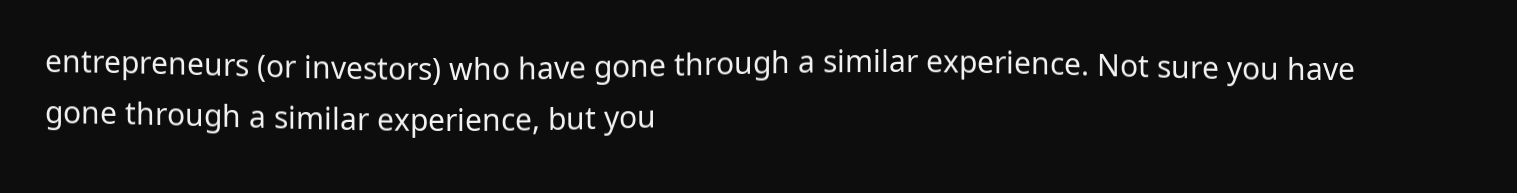entrepreneurs (or investors) who have gone through a similar experience. Not sure you have gone through a similar experience, but you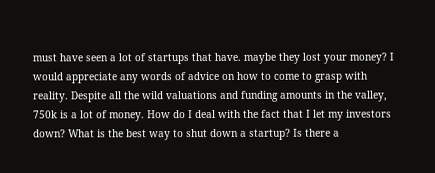must have seen a lot of startups that have. maybe they lost your money? I would appreciate any words of advice on how to come to grasp with reality. Despite all the wild valuations and funding amounts in the valley, 750k is a lot of money. How do I deal with the fact that I let my investors down? What is the best way to shut down a startup? Is there a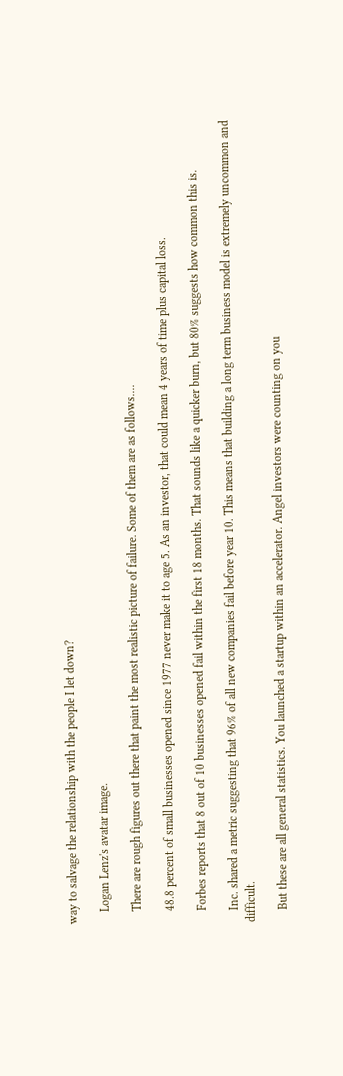way to salvage the relationship with the people I let down?

    Logan Lenz's avatar image.

    There are rough figures out there that paint the most realistic picture of failure. Some of them are as follows....

    48.8 percent of small businesses opened since 1977 never make it to age 5. As an investor, that could mean 4 years of time plus capital loss.

    Forbes reports that 8 out of 10 businesses opened fail within the first 18 months. That sounds like a quicker burn, but 80% suggests how common this is.

    Inc. shared a metric suggesting that 96% of all new companies fail before year 10. This means that building a long term business model is extremely uncommon and difficult.

    But these are all general statistics. You launched a startup within an accelerator. Angel investors were counting on you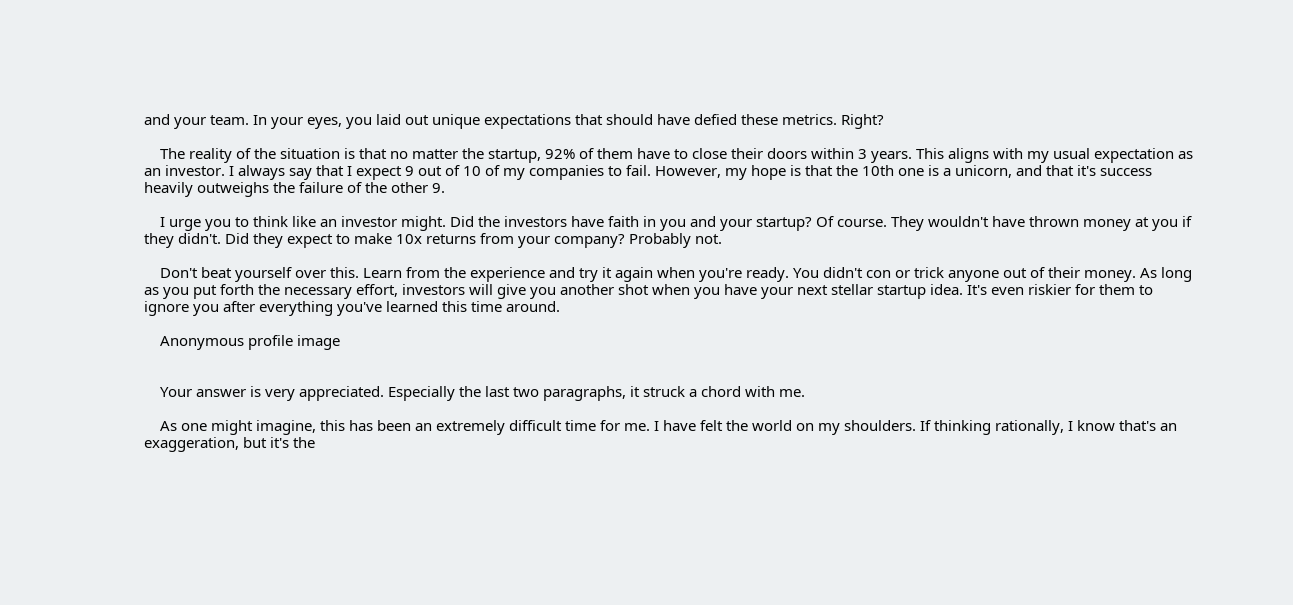and your team. In your eyes, you laid out unique expectations that should have defied these metrics. Right?

    The reality of the situation is that no matter the startup, 92% of them have to close their doors within 3 years. This aligns with my usual expectation as an investor. I always say that I expect 9 out of 10 of my companies to fail. However, my hope is that the 10th one is a unicorn, and that it's success heavily outweighs the failure of the other 9.

    I urge you to think like an investor might. Did the investors have faith in you and your startup? Of course. They wouldn't have thrown money at you if they didn't. Did they expect to make 10x returns from your company? Probably not.

    Don't beat yourself over this. Learn from the experience and try it again when you're ready. You didn't con or trick anyone out of their money. As long as you put forth the necessary effort, investors will give you another shot when you have your next stellar startup idea. It's even riskier for them to ignore you after everything you've learned this time around.

    Anonymous profile image


    Your answer is very appreciated. Especially the last two paragraphs, it struck a chord with me.

    As one might imagine, this has been an extremely difficult time for me. I have felt the world on my shoulders. If thinking rationally, I know that's an exaggeration, but it's the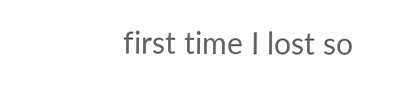first time I lost so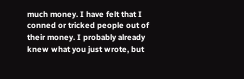much money. I have felt that I conned or tricked people out of their money. I probably already knew what you just wrote, but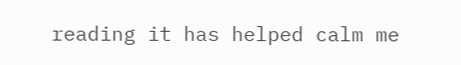reading it has helped calm me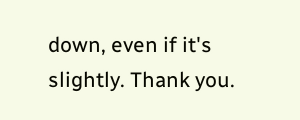down, even if it's slightly. Thank you.